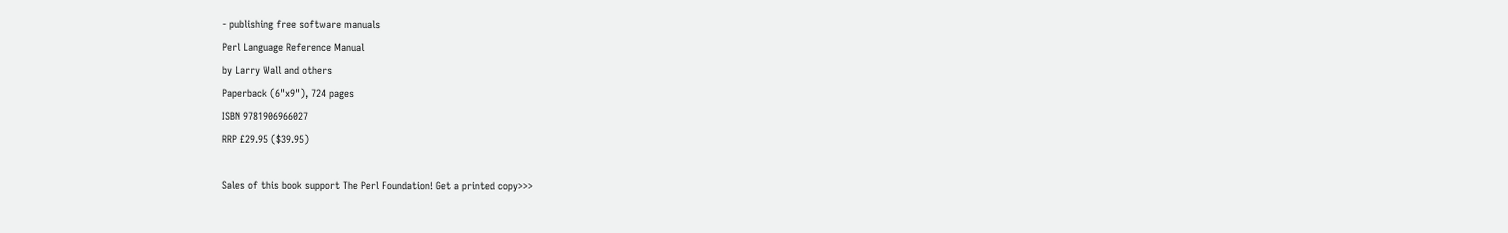- publishing free software manuals
Perl Language Reference Manual
by Larry Wall and others
Paperback (6"x9"), 724 pages
ISBN 9781906966027
RRP £29.95 ($39.95)

Sales of this book support The Perl Foundation! Get a printed copy>>>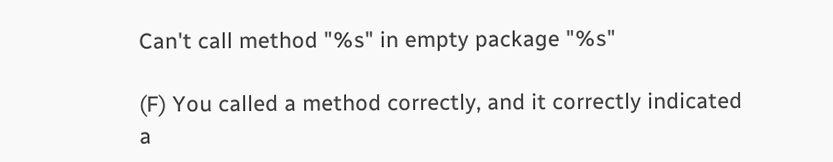Can't call method "%s" in empty package "%s"

(F) You called a method correctly, and it correctly indicated a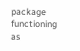package functioning as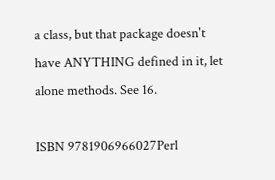a class, but that package doesn't have ANYTHING defined in it, let alone methods. See 16.

ISBN 9781906966027Perl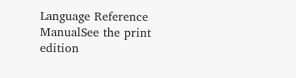Language Reference ManualSee the print edition